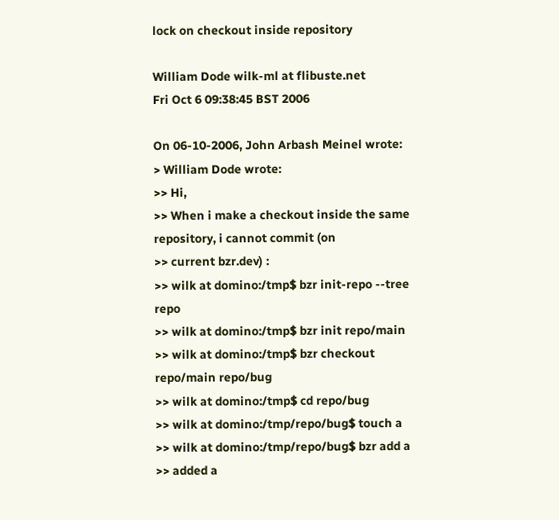lock on checkout inside repository

William Dode wilk-ml at flibuste.net
Fri Oct 6 09:38:45 BST 2006

On 06-10-2006, John Arbash Meinel wrote:
> William Dode wrote:
>> Hi,
>> When i make a checkout inside the same repository, i cannot commit (on
>> current bzr.dev) :
>> wilk at domino:/tmp$ bzr init-repo --tree repo
>> wilk at domino:/tmp$ bzr init repo/main
>> wilk at domino:/tmp$ bzr checkout repo/main repo/bug
>> wilk at domino:/tmp$ cd repo/bug
>> wilk at domino:/tmp/repo/bug$ touch a
>> wilk at domino:/tmp/repo/bug$ bzr add a
>> added a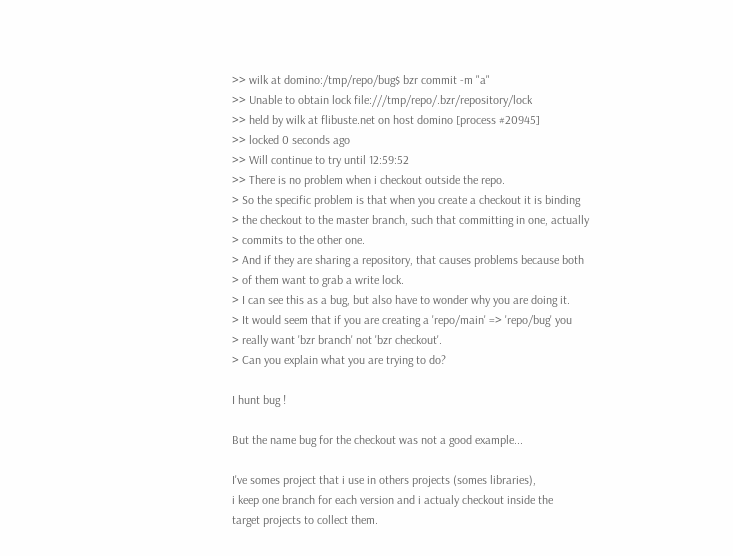>> wilk at domino:/tmp/repo/bug$ bzr commit -m "a"
>> Unable to obtain lock file:///tmp/repo/.bzr/repository/lock
>> held by wilk at flibuste.net on host domino [process #20945]
>> locked 0 seconds ago
>> Will continue to try until 12:59:52
>> There is no problem when i checkout outside the repo.
> So the specific problem is that when you create a checkout it is binding
> the checkout to the master branch, such that committing in one, actually
> commits to the other one.
> And if they are sharing a repository, that causes problems because both
> of them want to grab a write lock.
> I can see this as a bug, but also have to wonder why you are doing it.
> It would seem that if you are creating a 'repo/main' => 'repo/bug' you
> really want 'bzr branch' not 'bzr checkout'.
> Can you explain what you are trying to do?

I hunt bug !

But the name bug for the checkout was not a good example...

I've somes project that i use in others projects (somes libraries),
i keep one branch for each version and i actualy checkout inside the
target projects to collect them.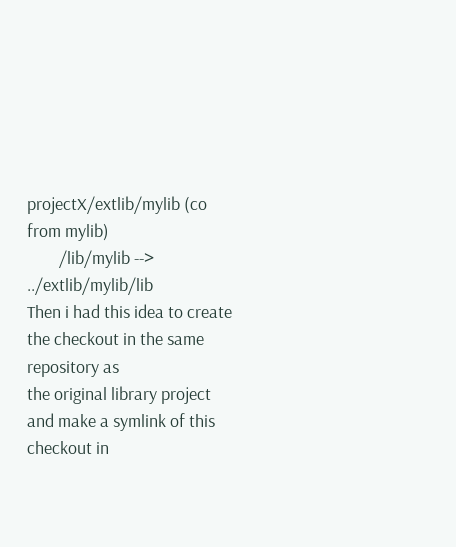projectX/extlib/mylib (co from mylib)
        /lib/mylib --> ../extlib/mylib/lib
Then i had this idea to create the checkout in the same repository as
the original library project and make a symlink of this checkout in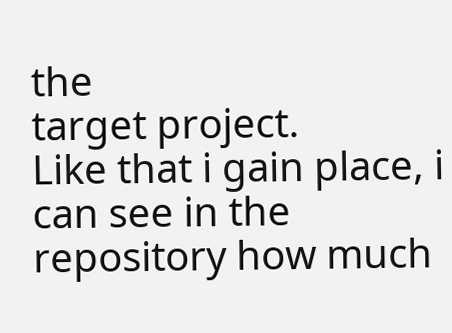the
target project.
Like that i gain place, i can see in the repository how much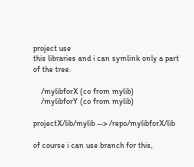project use
this libraries and i can symlink only a part of the tree.

    /mylibforX (co from mylib)
    /mylibforY (co from mylib)

projectX/lib/mylib --> /repo/mylibforX/lib

of course i can use branch for this,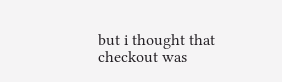but i thought that checkout was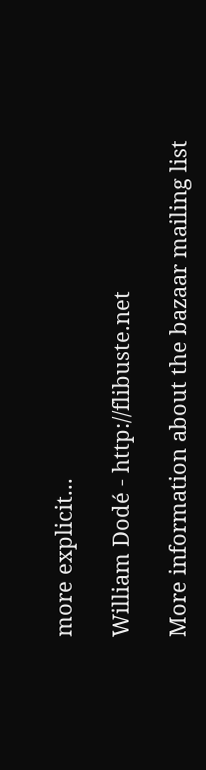more explicit...

William Dodé - http://flibuste.net

More information about the bazaar mailing list